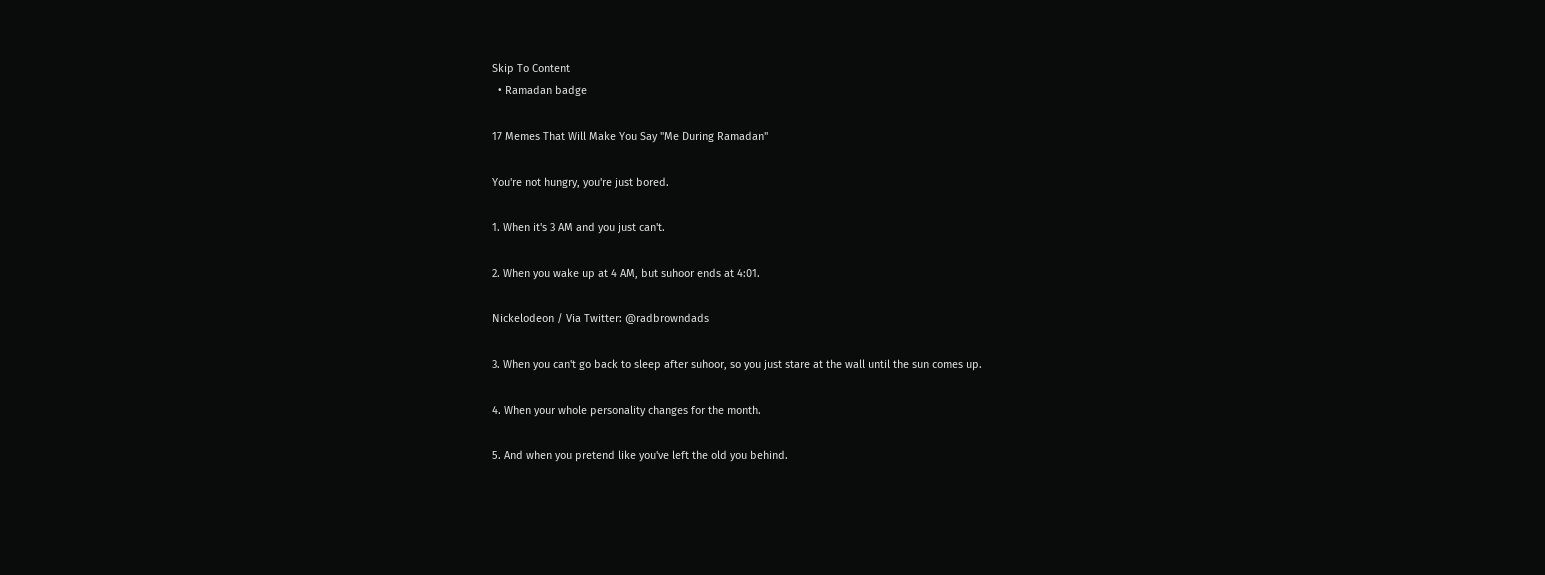Skip To Content
  • Ramadan badge

17 Memes That Will Make You Say "Me During Ramadan"

You're not hungry, you're just bored.

1. When it's 3 AM and you just can't.

2. When you wake up at 4 AM, but suhoor ends at 4:01.

Nickelodeon / Via Twitter: @radbrowndads

3. When you can't go back to sleep after suhoor, so you just stare at the wall until the sun comes up.

4. When your whole personality changes for the month.

5. And when you pretend like you've left the old you behind.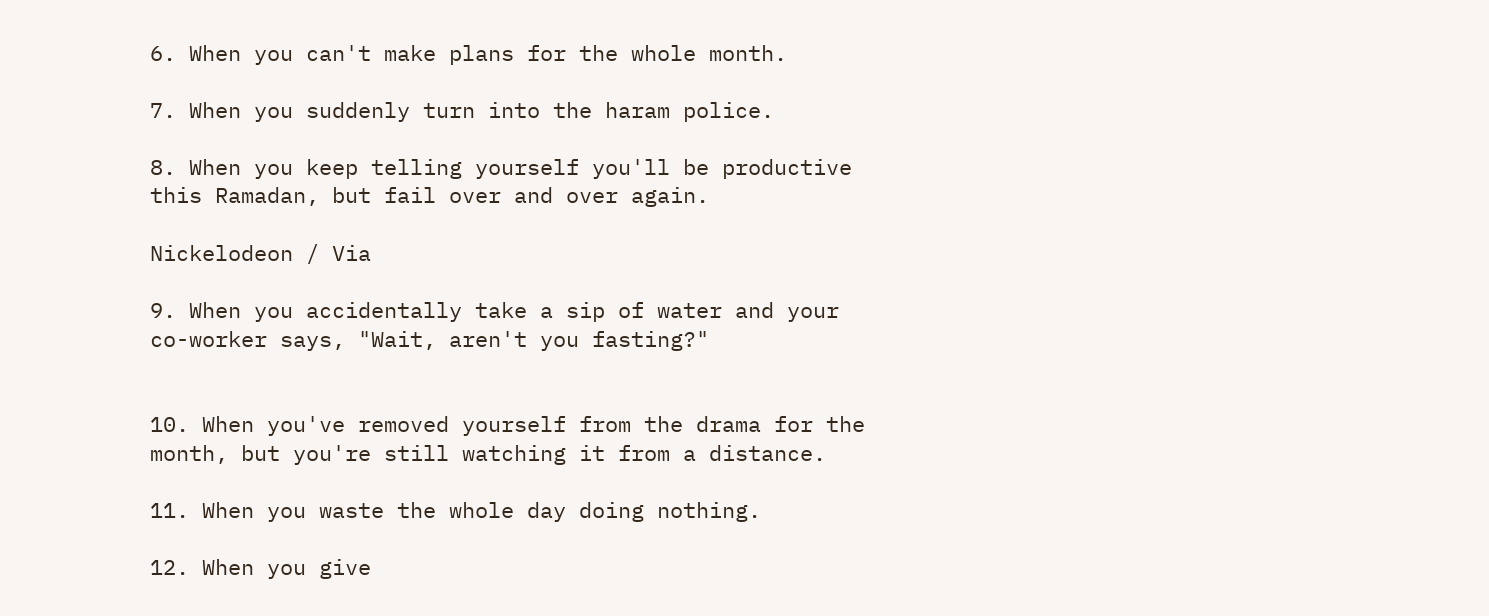6. When you can't make plans for the whole month.

7. When you suddenly turn into the haram police.

8. When you keep telling yourself you'll be productive this Ramadan, but fail over and over again.

Nickelodeon / Via

9. When you accidentally take a sip of water and your co-worker says, "Wait, aren't you fasting?"


10. When you've removed yourself from the drama for the month, but you're still watching it from a distance.

11. When you waste the whole day doing nothing.

12. When you give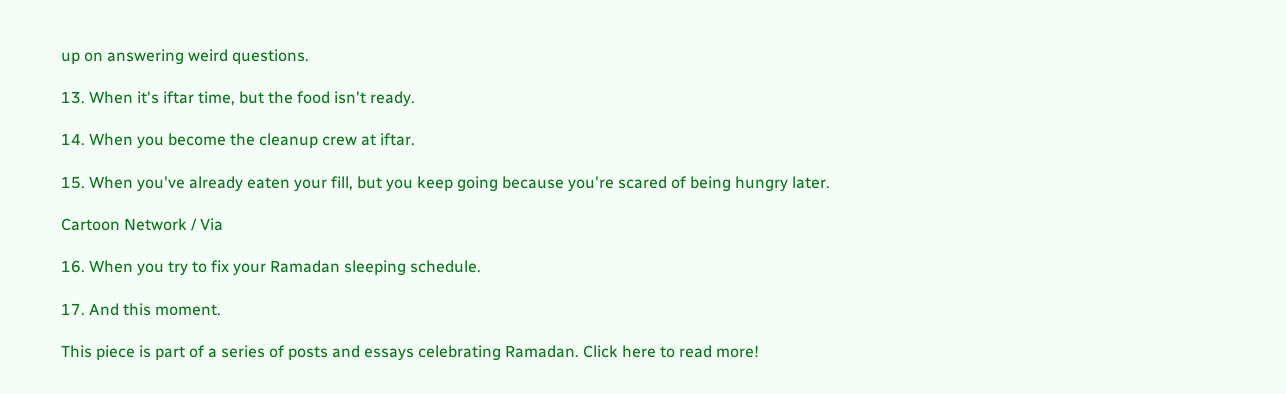up on answering weird questions.

13. When it's iftar time, but the food isn't ready.

14. When you become the cleanup crew at iftar.

15. When you've already eaten your fill, but you keep going because you're scared of being hungry later.

Cartoon Network / Via

16. When you try to fix your Ramadan sleeping schedule.

17. And this moment.

This piece is part of a series of posts and essays celebrating Ramadan. Click here to read more!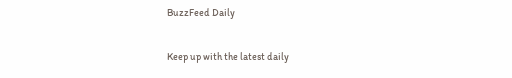BuzzFeed Daily

Keep up with the latest daily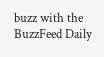buzz with the BuzzFeed Daily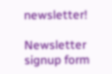newsletter!

Newsletter signup form